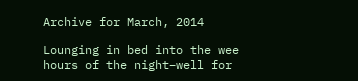Archive for March, 2014

Lounging in bed into the wee hours of the night–well for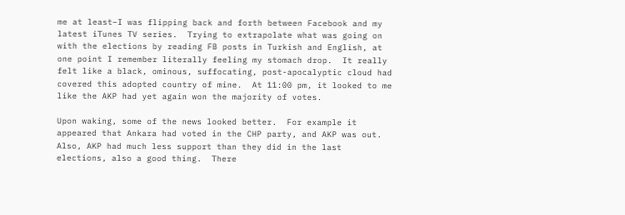me at least–I was flipping back and forth between Facebook and my latest iTunes TV series.  Trying to extrapolate what was going on with the elections by reading FB posts in Turkish and English, at one point I remember literally feeling my stomach drop.  It really felt like a black, ominous, suffocating, post-apocalyptic cloud had covered this adopted country of mine.  At 11:00 pm, it looked to me like the AKP had yet again won the majority of votes.

Upon waking, some of the news looked better.  For example it appeared that Ankara had voted in the CHP party, and AKP was out.  Also, AKP had much less support than they did in the last elections, also a good thing.  There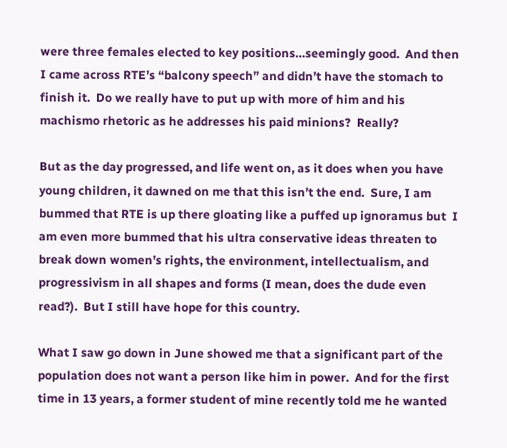were three females elected to key positions…seemingly good.  And then I came across RTE’s “balcony speech” and didn’t have the stomach to finish it.  Do we really have to put up with more of him and his machismo rhetoric as he addresses his paid minions?  Really?

But as the day progressed, and life went on, as it does when you have young children, it dawned on me that this isn’t the end.  Sure, I am bummed that RTE is up there gloating like a puffed up ignoramus but  I am even more bummed that his ultra conservative ideas threaten to break down women’s rights, the environment, intellectualism, and progressivism in all shapes and forms (I mean, does the dude even read?).  But I still have hope for this country.

What I saw go down in June showed me that a significant part of the population does not want a person like him in power.  And for the first time in 13 years, a former student of mine recently told me he wanted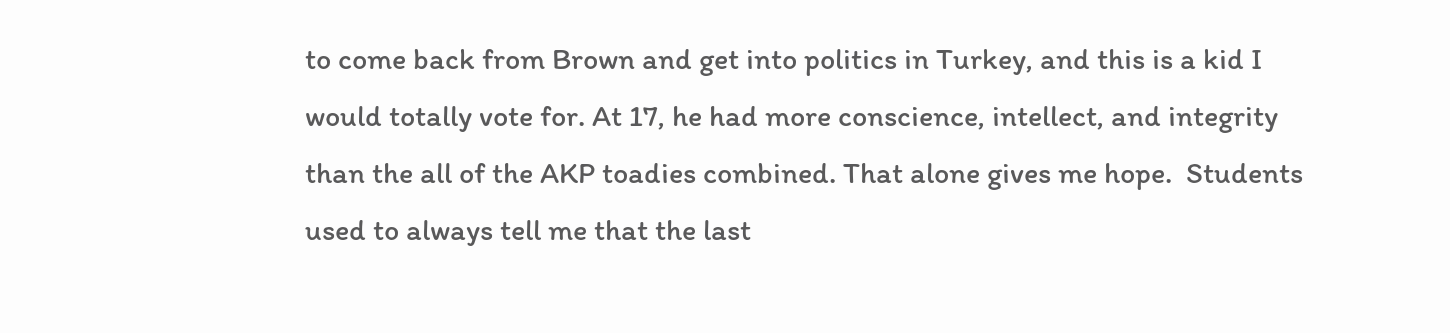to come back from Brown and get into politics in Turkey, and this is a kid I would totally vote for. At 17, he had more conscience, intellect, and integrity than the all of the AKP toadies combined. That alone gives me hope.  Students used to always tell me that the last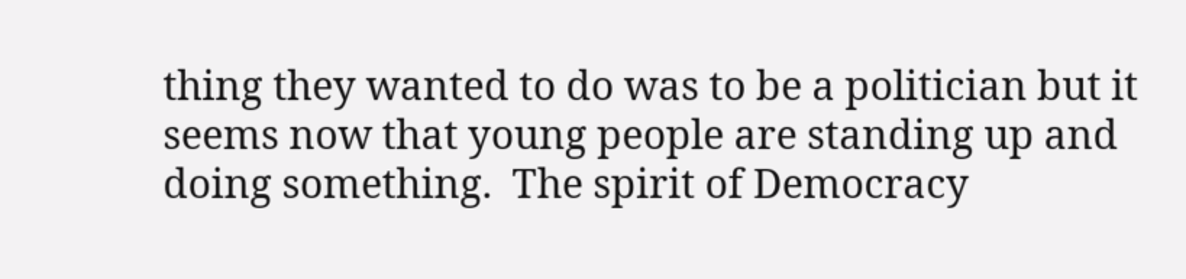thing they wanted to do was to be a politician but it seems now that young people are standing up and doing something.  The spirit of Democracy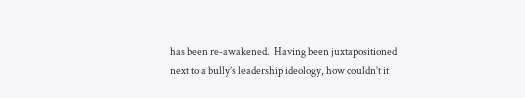has been re-awakened.  Having been juxtapositioned next to a bully’s leadership ideology, how couldn’t it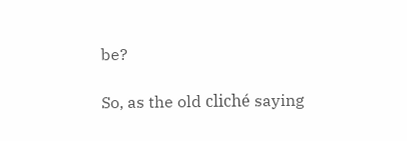be?

So, as the old cliché saying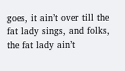goes, it ain’t over till the fat lady sings, and folks, the fat lady ain’t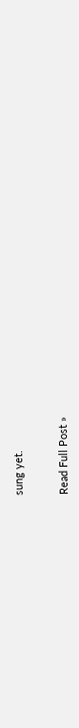sung yet.


Read Full Post »